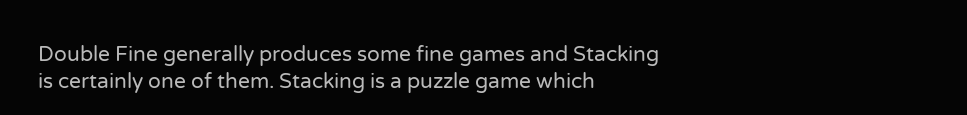Double Fine generally produces some fine games and Stacking is certainly one of them. Stacking is a puzzle game which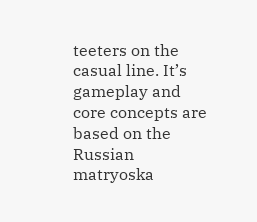teeters on the casual line. It’s gameplay and core concepts are based on the Russian matryoska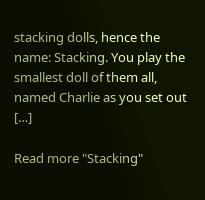stacking dolls, hence the name: Stacking. You play the smallest doll of them all, named Charlie as you set out […]

Read more "Stacking"